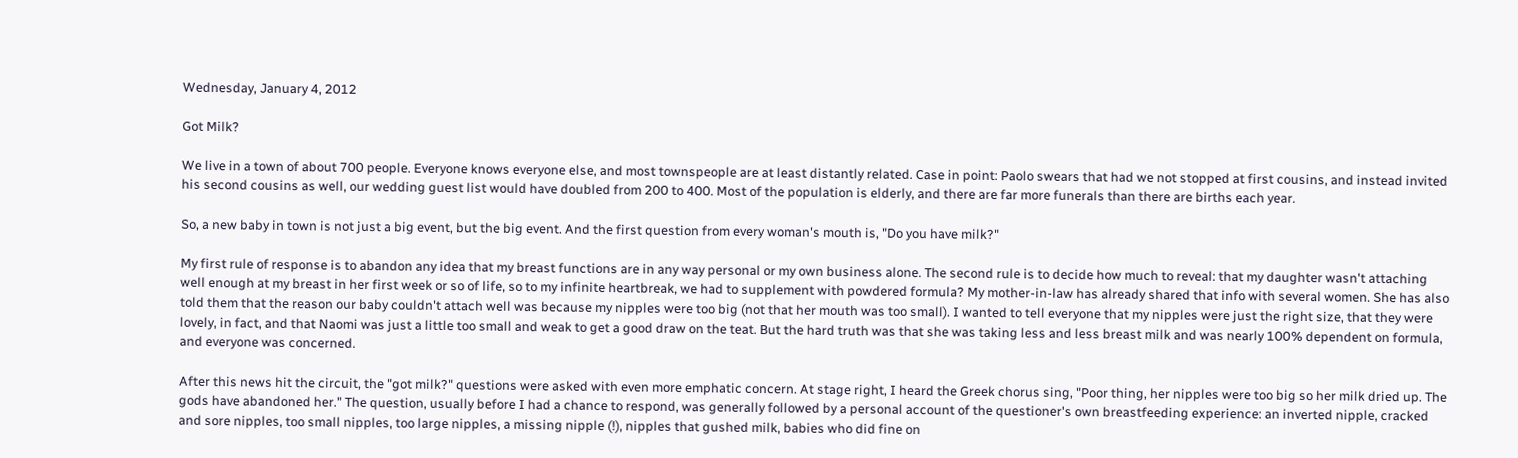Wednesday, January 4, 2012

Got Milk?

We live in a town of about 700 people. Everyone knows everyone else, and most townspeople are at least distantly related. Case in point: Paolo swears that had we not stopped at first cousins, and instead invited his second cousins as well, our wedding guest list would have doubled from 200 to 400. Most of the population is elderly, and there are far more funerals than there are births each year.

So, a new baby in town is not just a big event, but the big event. And the first question from every woman's mouth is, "Do you have milk?"

My first rule of response is to abandon any idea that my breast functions are in any way personal or my own business alone. The second rule is to decide how much to reveal: that my daughter wasn't attaching well enough at my breast in her first week or so of life, so to my infinite heartbreak, we had to supplement with powdered formula? My mother-in-law has already shared that info with several women. She has also told them that the reason our baby couldn't attach well was because my nipples were too big (not that her mouth was too small). I wanted to tell everyone that my nipples were just the right size, that they were lovely, in fact, and that Naomi was just a little too small and weak to get a good draw on the teat. But the hard truth was that she was taking less and less breast milk and was nearly 100% dependent on formula, and everyone was concerned.

After this news hit the circuit, the "got milk?" questions were asked with even more emphatic concern. At stage right, I heard the Greek chorus sing, "Poor thing, her nipples were too big so her milk dried up. The gods have abandoned her." The question, usually before I had a chance to respond, was generally followed by a personal account of the questioner's own breastfeeding experience: an inverted nipple, cracked and sore nipples, too small nipples, too large nipples, a missing nipple (!), nipples that gushed milk, babies who did fine on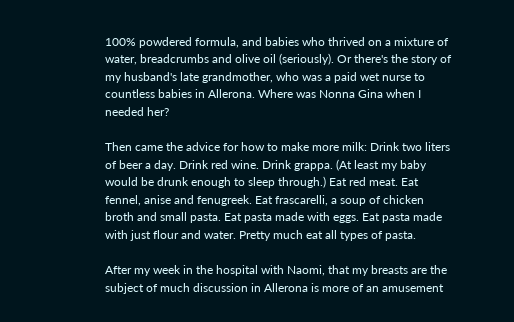100% powdered formula, and babies who thrived on a mixture of water, breadcrumbs and olive oil (seriously). Or there's the story of my husband's late grandmother, who was a paid wet nurse to countless babies in Allerona. Where was Nonna Gina when I needed her?

Then came the advice for how to make more milk: Drink two liters of beer a day. Drink red wine. Drink grappa. (At least my baby would be drunk enough to sleep through.) Eat red meat. Eat fennel, anise and fenugreek. Eat frascarelli, a soup of chicken broth and small pasta. Eat pasta made with eggs. Eat pasta made with just flour and water. Pretty much eat all types of pasta.

After my week in the hospital with Naomi, that my breasts are the subject of much discussion in Allerona is more of an amusement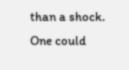than a shock. One could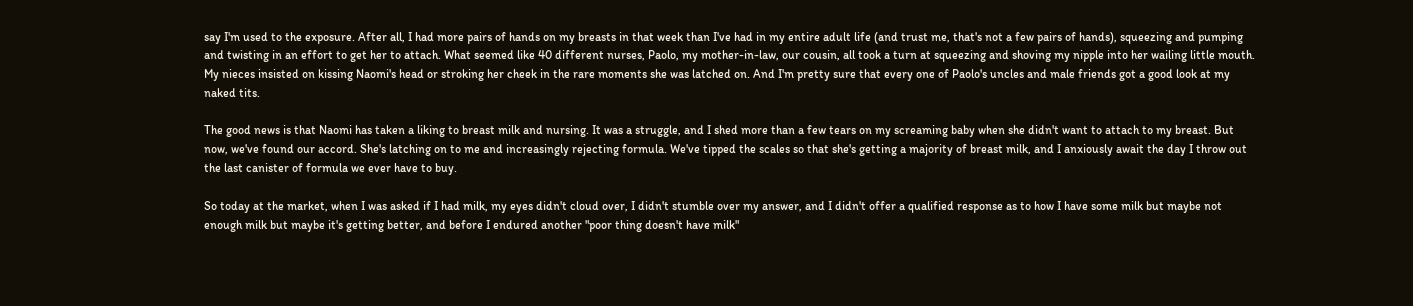say I'm used to the exposure. After all, I had more pairs of hands on my breasts in that week than I've had in my entire adult life (and trust me, that's not a few pairs of hands), squeezing and pumping and twisting in an effort to get her to attach. What seemed like 40 different nurses, Paolo, my mother-in-law, our cousin, all took a turn at squeezing and shoving my nipple into her wailing little mouth. My nieces insisted on kissing Naomi's head or stroking her cheek in the rare moments she was latched on. And I'm pretty sure that every one of Paolo's uncles and male friends got a good look at my naked tits.

The good news is that Naomi has taken a liking to breast milk and nursing. It was a struggle, and I shed more than a few tears on my screaming baby when she didn't want to attach to my breast. But now, we've found our accord. She's latching on to me and increasingly rejecting formula. We've tipped the scales so that she's getting a majority of breast milk, and I anxiously await the day I throw out the last canister of formula we ever have to buy.

So today at the market, when I was asked if I had milk, my eyes didn't cloud over, I didn't stumble over my answer, and I didn't offer a qualified response as to how I have some milk but maybe not enough milk but maybe it's getting better, and before I endured another "poor thing doesn't have milk"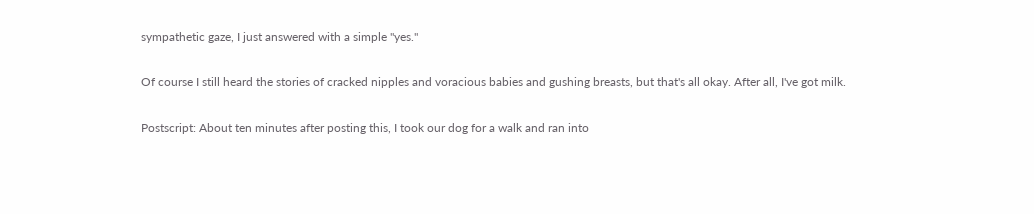sympathetic gaze, I just answered with a simple "yes."

Of course I still heard the stories of cracked nipples and voracious babies and gushing breasts, but that's all okay. After all, I've got milk.

Postscript: About ten minutes after posting this, I took our dog for a walk and ran into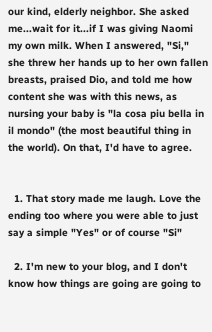our kind, elderly neighbor. She asked me...wait for it...if I was giving Naomi my own milk. When I answered, "Si," she threw her hands up to her own fallen breasts, praised Dio, and told me how content she was with this news, as nursing your baby is "la cosa piu bella in il mondo" (the most beautiful thing in the world). On that, I'd have to agree.


  1. That story made me laugh. Love the ending too where you were able to just say a simple "Yes" or of course "Si"

  2. I'm new to your blog, and I don't know how things are going are going to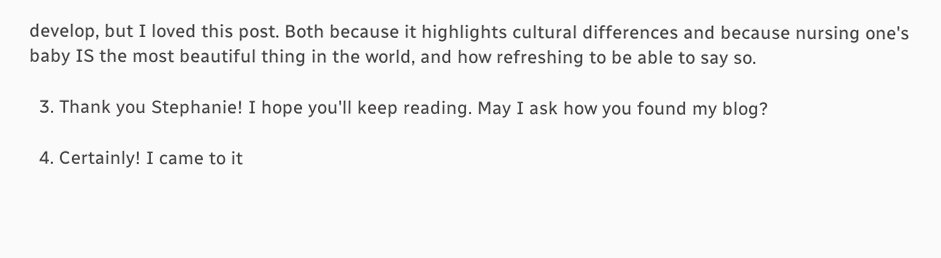develop, but I loved this post. Both because it highlights cultural differences and because nursing one's baby IS the most beautiful thing in the world, and how refreshing to be able to say so.

  3. Thank you Stephanie! I hope you'll keep reading. May I ask how you found my blog?

  4. Certainly! I came to it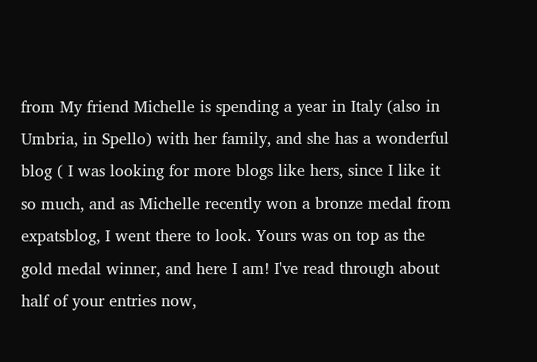from My friend Michelle is spending a year in Italy (also in Umbria, in Spello) with her family, and she has a wonderful blog ( I was looking for more blogs like hers, since I like it so much, and as Michelle recently won a bronze medal from expatsblog, I went there to look. Yours was on top as the gold medal winner, and here I am! I've read through about half of your entries now,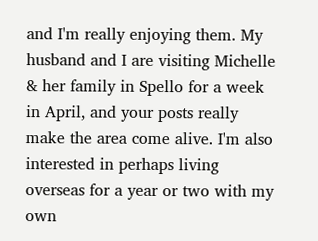and I'm really enjoying them. My husband and I are visiting Michelle & her family in Spello for a week in April, and your posts really make the area come alive. I'm also interested in perhaps living overseas for a year or two with my own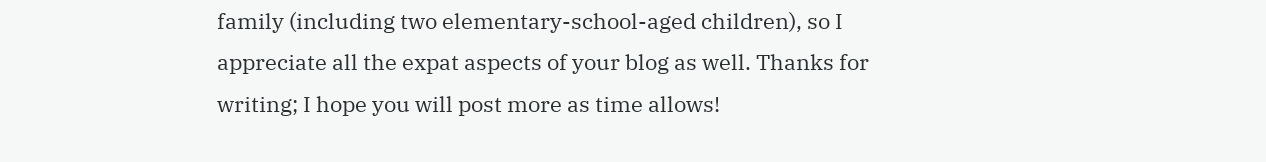family (including two elementary-school-aged children), so I appreciate all the expat aspects of your blog as well. Thanks for writing; I hope you will post more as time allows!